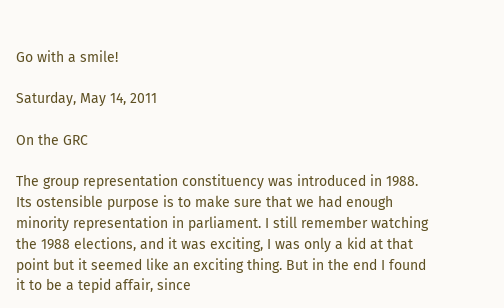Go with a smile!

Saturday, May 14, 2011

On the GRC

The group representation constituency was introduced in 1988. Its ostensible purpose is to make sure that we had enough minority representation in parliament. I still remember watching the 1988 elections, and it was exciting, I was only a kid at that point but it seemed like an exciting thing. But in the end I found it to be a tepid affair, since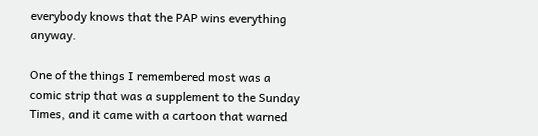everybody knows that the PAP wins everything anyway.

One of the things I remembered most was a comic strip that was a supplement to the Sunday Times, and it came with a cartoon that warned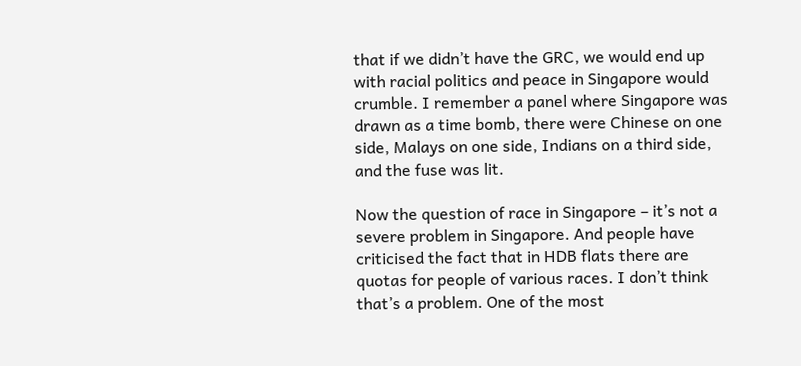that if we didn’t have the GRC, we would end up with racial politics and peace in Singapore would crumble. I remember a panel where Singapore was drawn as a time bomb, there were Chinese on one side, Malays on one side, Indians on a third side, and the fuse was lit.

Now the question of race in Singapore – it’s not a severe problem in Singapore. And people have criticised the fact that in HDB flats there are quotas for people of various races. I don’t think that’s a problem. One of the most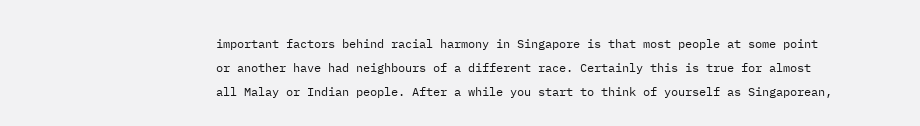important factors behind racial harmony in Singapore is that most people at some point or another have had neighbours of a different race. Certainly this is true for almost all Malay or Indian people. After a while you start to think of yourself as Singaporean,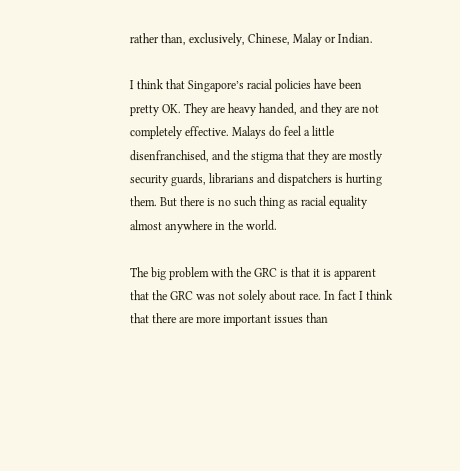rather than, exclusively, Chinese, Malay or Indian.

I think that Singapore’s racial policies have been pretty OK. They are heavy handed, and they are not completely effective. Malays do feel a little disenfranchised, and the stigma that they are mostly security guards, librarians and dispatchers is hurting them. But there is no such thing as racial equality almost anywhere in the world.

The big problem with the GRC is that it is apparent that the GRC was not solely about race. In fact I think that there are more important issues than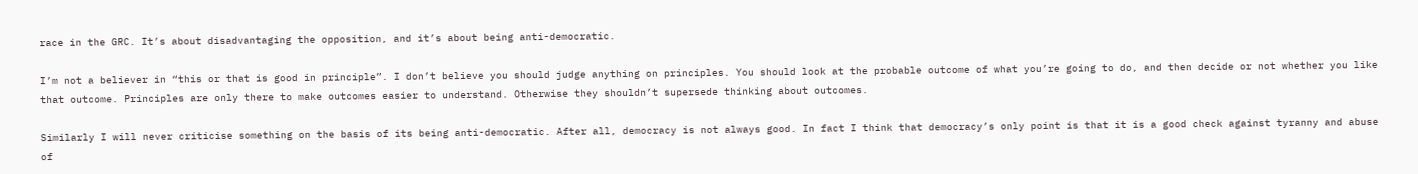race in the GRC. It’s about disadvantaging the opposition, and it’s about being anti-democratic.

I’m not a believer in “this or that is good in principle”. I don’t believe you should judge anything on principles. You should look at the probable outcome of what you’re going to do, and then decide or not whether you like that outcome. Principles are only there to make outcomes easier to understand. Otherwise they shouldn’t supersede thinking about outcomes.

Similarly I will never criticise something on the basis of its being anti-democratic. After all, democracy is not always good. In fact I think that democracy’s only point is that it is a good check against tyranny and abuse of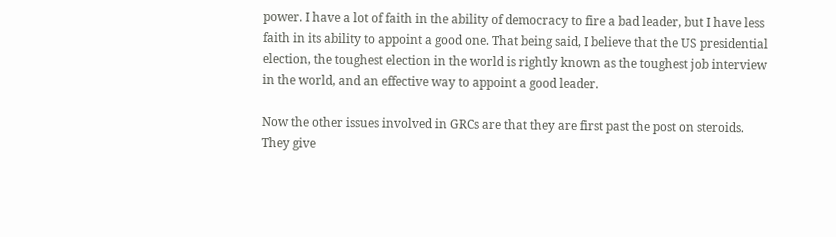power. I have a lot of faith in the ability of democracy to fire a bad leader, but I have less faith in its ability to appoint a good one. That being said, I believe that the US presidential election, the toughest election in the world is rightly known as the toughest job interview in the world, and an effective way to appoint a good leader.

Now the other issues involved in GRCs are that they are first past the post on steroids. They give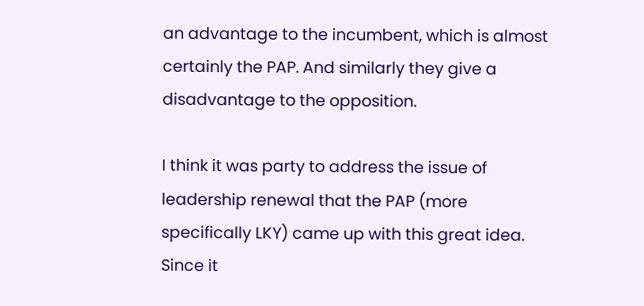an advantage to the incumbent, which is almost certainly the PAP. And similarly they give a disadvantage to the opposition.

I think it was party to address the issue of leadership renewal that the PAP (more specifically LKY) came up with this great idea. Since it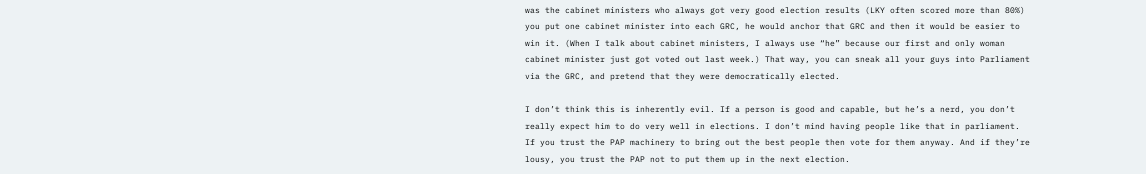was the cabinet ministers who always got very good election results (LKY often scored more than 80%) you put one cabinet minister into each GRC, he would anchor that GRC and then it would be easier to win it. (When I talk about cabinet ministers, I always use “he” because our first and only woman cabinet minister just got voted out last week.) That way, you can sneak all your guys into Parliament via the GRC, and pretend that they were democratically elected.

I don’t think this is inherently evil. If a person is good and capable, but he’s a nerd, you don’t really expect him to do very well in elections. I don’t mind having people like that in parliament. If you trust the PAP machinery to bring out the best people then vote for them anyway. And if they’re lousy, you trust the PAP not to put them up in the next election.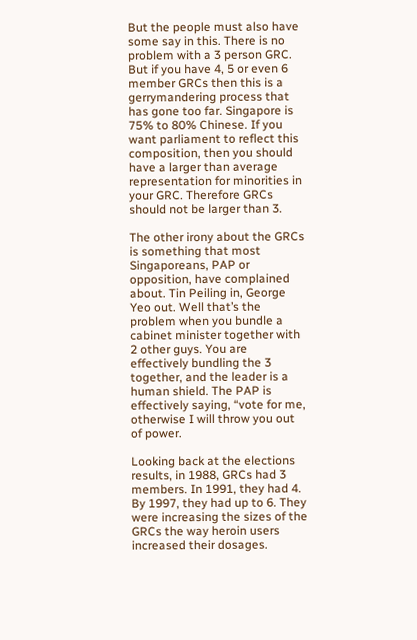But the people must also have some say in this. There is no problem with a 3 person GRC. But if you have 4, 5 or even 6 member GRCs then this is a gerrymandering process that has gone too far. Singapore is 75% to 80% Chinese. If you want parliament to reflect this composition, then you should have a larger than average representation for minorities in your GRC. Therefore GRCs should not be larger than 3.

The other irony about the GRCs is something that most Singaporeans, PAP or opposition, have complained about. Tin Peiling in, George Yeo out. Well that’s the problem when you bundle a cabinet minister together with 2 other guys. You are effectively bundling the 3 together, and the leader is a human shield. The PAP is effectively saying, “vote for me, otherwise I will throw you out of power.

Looking back at the elections results, in 1988, GRCs had 3 members. In 1991, they had 4. By 1997, they had up to 6. They were increasing the sizes of the GRCs the way heroin users increased their dosages.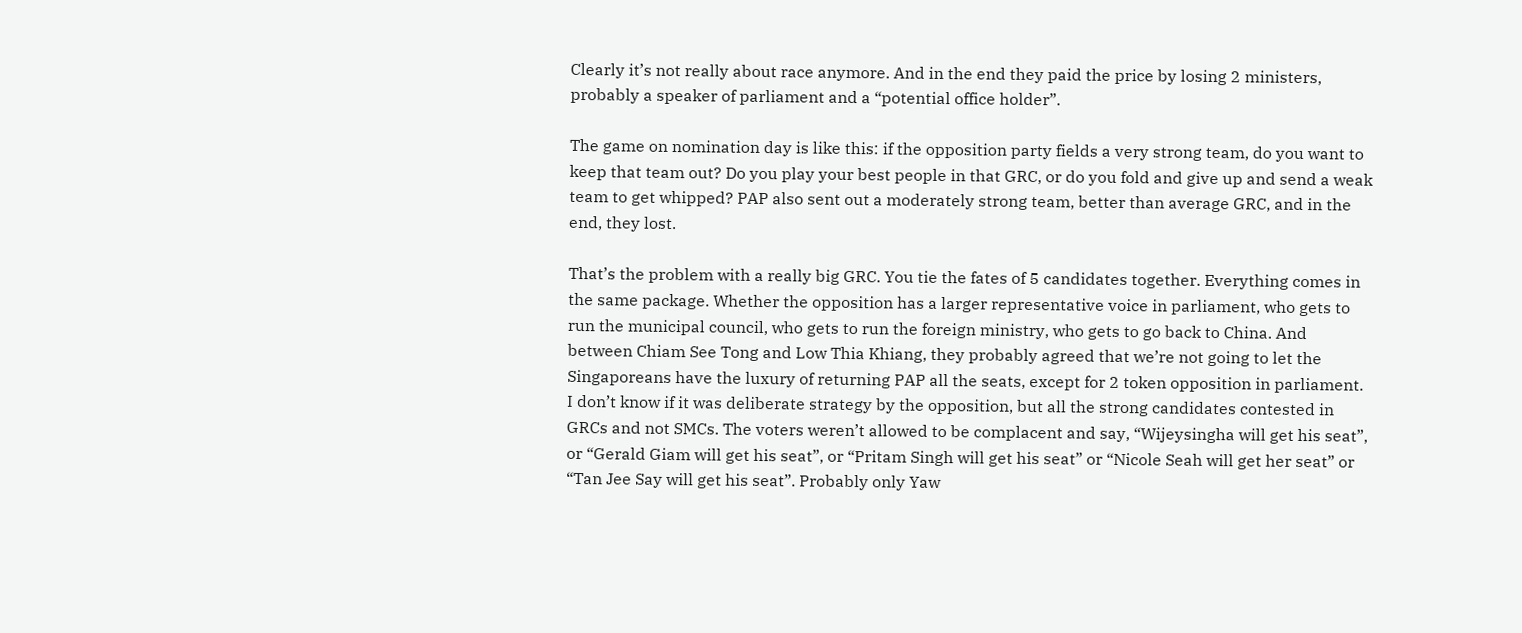Clearly it’s not really about race anymore. And in the end they paid the price by losing 2 ministers, probably a speaker of parliament and a “potential office holder”.

The game on nomination day is like this: if the opposition party fields a very strong team, do you want to keep that team out? Do you play your best people in that GRC, or do you fold and give up and send a weak team to get whipped? PAP also sent out a moderately strong team, better than average GRC, and in the end, they lost.

That’s the problem with a really big GRC. You tie the fates of 5 candidates together. Everything comes in the same package. Whether the opposition has a larger representative voice in parliament, who gets to run the municipal council, who gets to run the foreign ministry, who gets to go back to China. And between Chiam See Tong and Low Thia Khiang, they probably agreed that we’re not going to let the Singaporeans have the luxury of returning PAP all the seats, except for 2 token opposition in parliament. I don’t know if it was deliberate strategy by the opposition, but all the strong candidates contested in GRCs and not SMCs. The voters weren’t allowed to be complacent and say, “Wijeysingha will get his seat”, or “Gerald Giam will get his seat”, or “Pritam Singh will get his seat” or “Nicole Seah will get her seat” or “Tan Jee Say will get his seat”. Probably only Yaw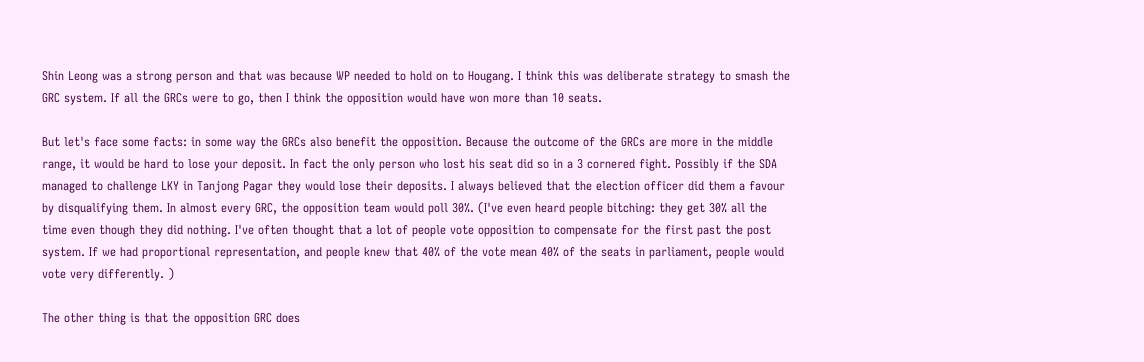Shin Leong was a strong person and that was because WP needed to hold on to Hougang. I think this was deliberate strategy to smash the GRC system. If all the GRCs were to go, then I think the opposition would have won more than 10 seats.

But let's face some facts: in some way the GRCs also benefit the opposition. Because the outcome of the GRCs are more in the middle range, it would be hard to lose your deposit. In fact the only person who lost his seat did so in a 3 cornered fight. Possibly if the SDA managed to challenge LKY in Tanjong Pagar they would lose their deposits. I always believed that the election officer did them a favour by disqualifying them. In almost every GRC, the opposition team would poll 30%. (I've even heard people bitching: they get 30% all the time even though they did nothing. I've often thought that a lot of people vote opposition to compensate for the first past the post system. If we had proportional representation, and people knew that 40% of the vote mean 40% of the seats in parliament, people would vote very differently. )

The other thing is that the opposition GRC does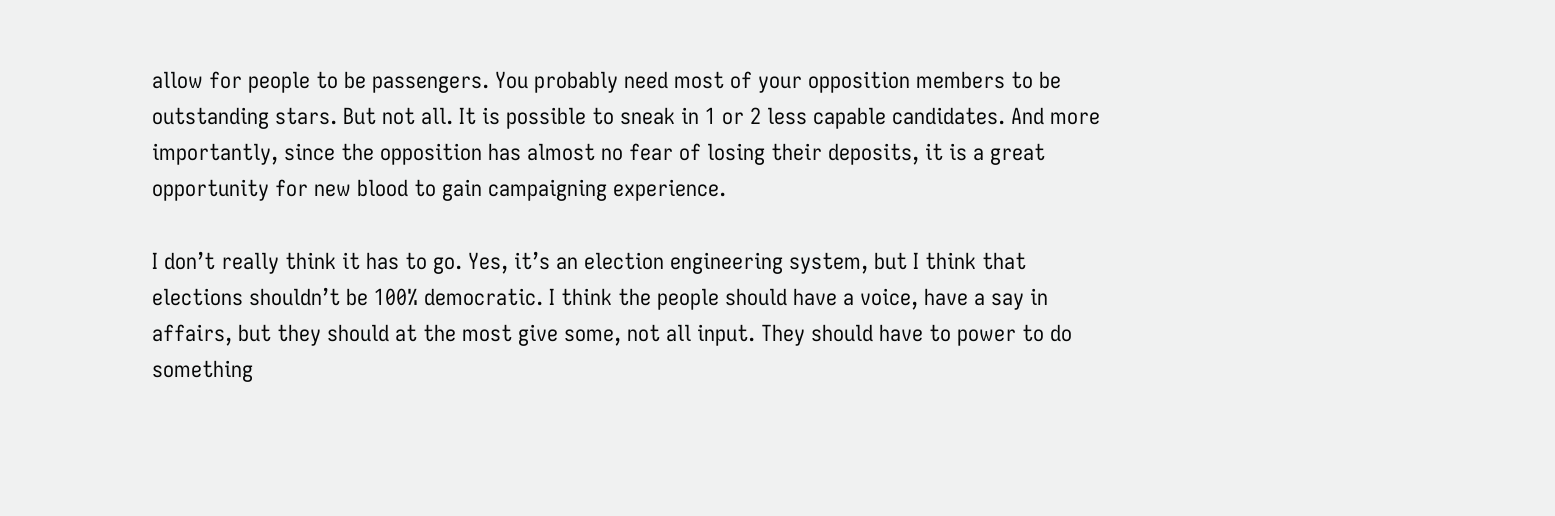allow for people to be passengers. You probably need most of your opposition members to be outstanding stars. But not all. It is possible to sneak in 1 or 2 less capable candidates. And more importantly, since the opposition has almost no fear of losing their deposits, it is a great opportunity for new blood to gain campaigning experience.

I don’t really think it has to go. Yes, it’s an election engineering system, but I think that elections shouldn’t be 100% democratic. I think the people should have a voice, have a say in affairs, but they should at the most give some, not all input. They should have to power to do something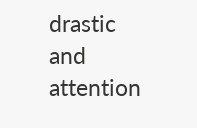drastic and attention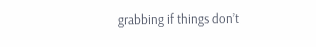grabbing if things don’t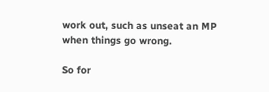work out, such as unseat an MP when things go wrong.

So for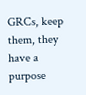GRCs, keep them, they have a purpose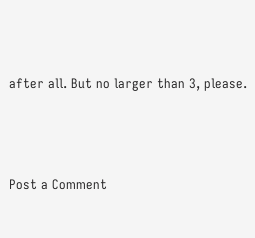after all. But no larger than 3, please.



Post a Comment